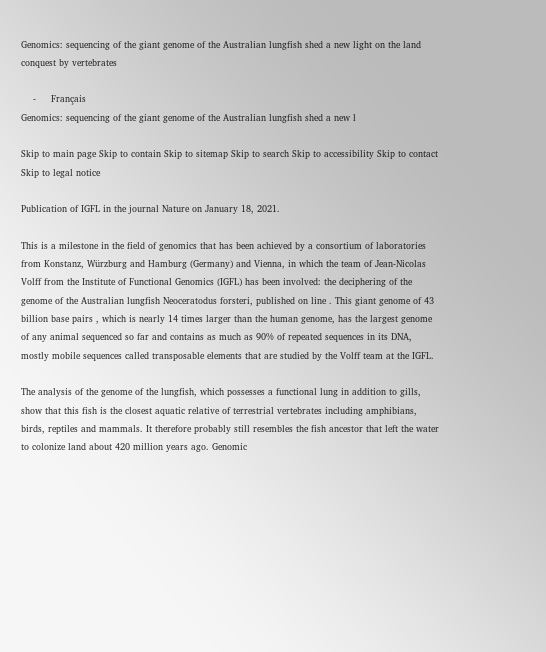Genomics: sequencing of the giant genome of the Australian lungfish shed a new light on the land conquest by vertebrates

    -     Français
Genomics: sequencing of the giant genome of the Australian lungfish shed a new l

Skip to main page Skip to contain Skip to sitemap Skip to search Skip to accessibility Skip to contact Skip to legal notice

Publication of IGFL in the journal Nature on January 18, 2021.

This is a milestone in the field of genomics that has been achieved by a consortium of laboratories from Konstanz, Würzburg and Hamburg (Germany) and Vienna, in which the team of Jean-Nicolas Volff from the Institute of Functional Genomics (IGFL) has been involved: the deciphering of the genome of the Australian lungfish Neoceratodus forsteri, published on line . This giant genome of 43 billion base pairs , which is nearly 14 times larger than the human genome, has the largest genome of any animal sequenced so far and contains as much as 90% of repeated sequences in its DNA, mostly mobile sequences called transposable elements that are studied by the Volff team at the IGFL.

The analysis of the genome of the lungfish, which possesses a functional lung in addition to gills, show that this fish is the closest aquatic relative of terrestrial vertebrates including amphibians, birds, reptiles and mammals. It therefore probably still resembles the fish ancestor that left the water to colonize land about 420 million years ago. Genomic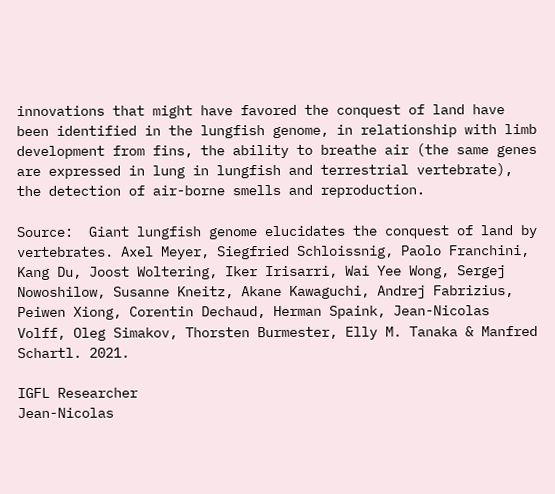innovations that might have favored the conquest of land have been identified in the lungfish genome, in relationship with limb development from fins, the ability to breathe air (the same genes are expressed in lung in lungfish and terrestrial vertebrate), the detection of air-borne smells and reproduction.

Source:  Giant lungfish genome elucidates the conquest of land by vertebrates. Axel Meyer, Siegfried Schloissnig, Paolo Franchini, Kang Du, Joost Woltering, Iker Irisarri, Wai Yee Wong, Sergej Nowoshilow, Susanne Kneitz, Akane Kawaguchi, Andrej Fabrizius, Peiwen Xiong, Corentin Dechaud, Herman Spaink, Jean-Nicolas Volff, Oleg Simakov, Thorsten Burmester, Elly M. Tanaka & Manfred Schartl. 2021.

IGFL Researcher
Jean-Nicolas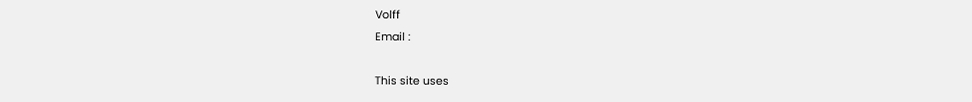Volff
Email :

This site uses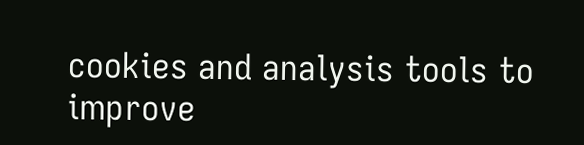cookies and analysis tools to improve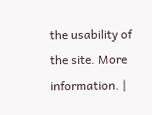the usability of the site. More information. |